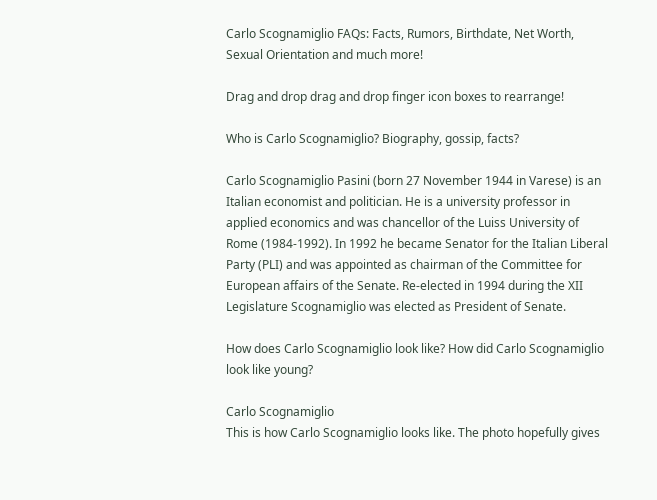Carlo Scognamiglio FAQs: Facts, Rumors, Birthdate, Net Worth, Sexual Orientation and much more!

Drag and drop drag and drop finger icon boxes to rearrange!

Who is Carlo Scognamiglio? Biography, gossip, facts?

Carlo Scognamiglio Pasini (born 27 November 1944 in Varese) is an Italian economist and politician. He is a university professor in applied economics and was chancellor of the Luiss University of Rome (1984-1992). In 1992 he became Senator for the Italian Liberal Party (PLI) and was appointed as chairman of the Committee for European affairs of the Senate. Re-elected in 1994 during the XII Legislature Scognamiglio was elected as President of Senate.

How does Carlo Scognamiglio look like? How did Carlo Scognamiglio look like young?

Carlo Scognamiglio
This is how Carlo Scognamiglio looks like. The photo hopefully gives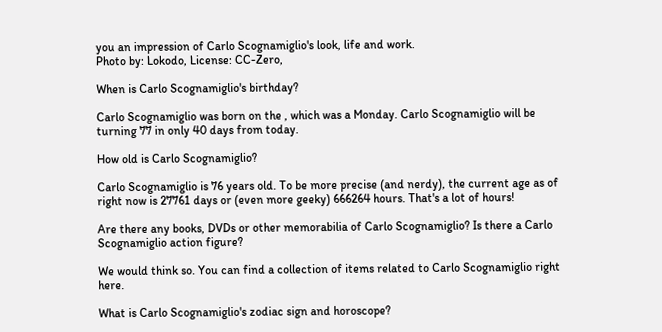you an impression of Carlo Scognamiglio's look, life and work.
Photo by: Lokodo, License: CC-Zero,

When is Carlo Scognamiglio's birthday?

Carlo Scognamiglio was born on the , which was a Monday. Carlo Scognamiglio will be turning 77 in only 40 days from today.

How old is Carlo Scognamiglio?

Carlo Scognamiglio is 76 years old. To be more precise (and nerdy), the current age as of right now is 27761 days or (even more geeky) 666264 hours. That's a lot of hours!

Are there any books, DVDs or other memorabilia of Carlo Scognamiglio? Is there a Carlo Scognamiglio action figure?

We would think so. You can find a collection of items related to Carlo Scognamiglio right here.

What is Carlo Scognamiglio's zodiac sign and horoscope?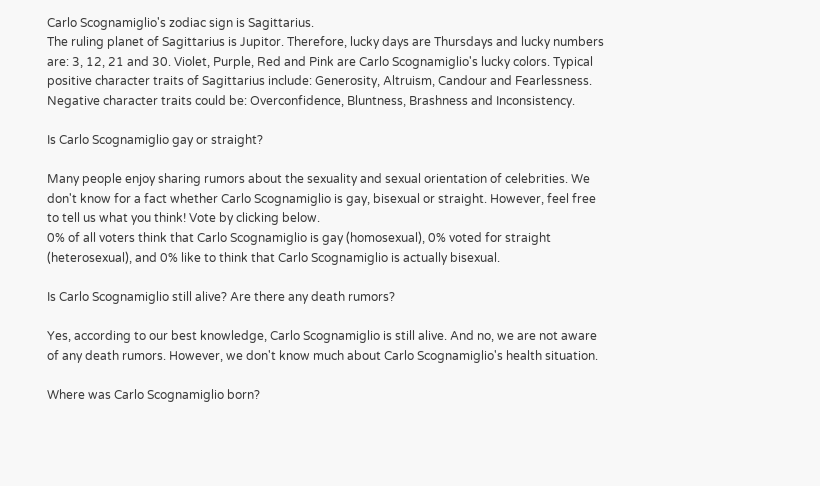Carlo Scognamiglio's zodiac sign is Sagittarius.
The ruling planet of Sagittarius is Jupitor. Therefore, lucky days are Thursdays and lucky numbers are: 3, 12, 21 and 30. Violet, Purple, Red and Pink are Carlo Scognamiglio's lucky colors. Typical positive character traits of Sagittarius include: Generosity, Altruism, Candour and Fearlessness. Negative character traits could be: Overconfidence, Bluntness, Brashness and Inconsistency.

Is Carlo Scognamiglio gay or straight?

Many people enjoy sharing rumors about the sexuality and sexual orientation of celebrities. We don't know for a fact whether Carlo Scognamiglio is gay, bisexual or straight. However, feel free to tell us what you think! Vote by clicking below.
0% of all voters think that Carlo Scognamiglio is gay (homosexual), 0% voted for straight (heterosexual), and 0% like to think that Carlo Scognamiglio is actually bisexual.

Is Carlo Scognamiglio still alive? Are there any death rumors?

Yes, according to our best knowledge, Carlo Scognamiglio is still alive. And no, we are not aware of any death rumors. However, we don't know much about Carlo Scognamiglio's health situation.

Where was Carlo Scognamiglio born?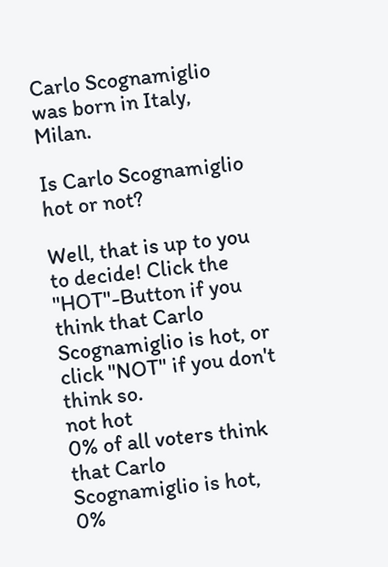Carlo Scognamiglio was born in Italy, Milan.

Is Carlo Scognamiglio hot or not?

Well, that is up to you to decide! Click the "HOT"-Button if you think that Carlo Scognamiglio is hot, or click "NOT" if you don't think so.
not hot
0% of all voters think that Carlo Scognamiglio is hot, 0%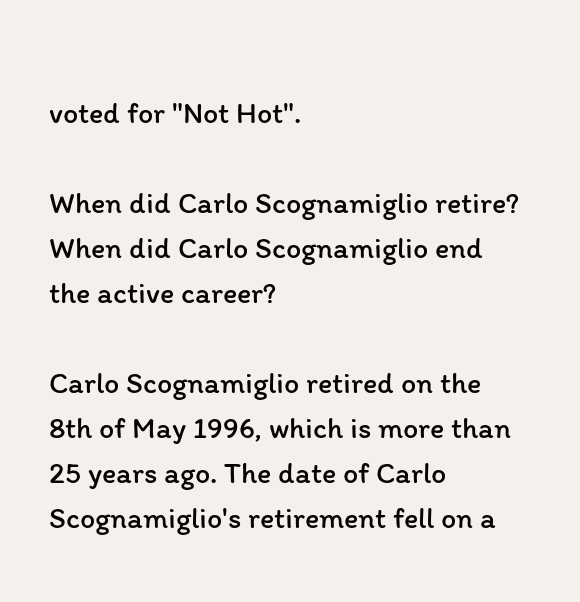voted for "Not Hot".

When did Carlo Scognamiglio retire? When did Carlo Scognamiglio end the active career?

Carlo Scognamiglio retired on the 8th of May 1996, which is more than 25 years ago. The date of Carlo Scognamiglio's retirement fell on a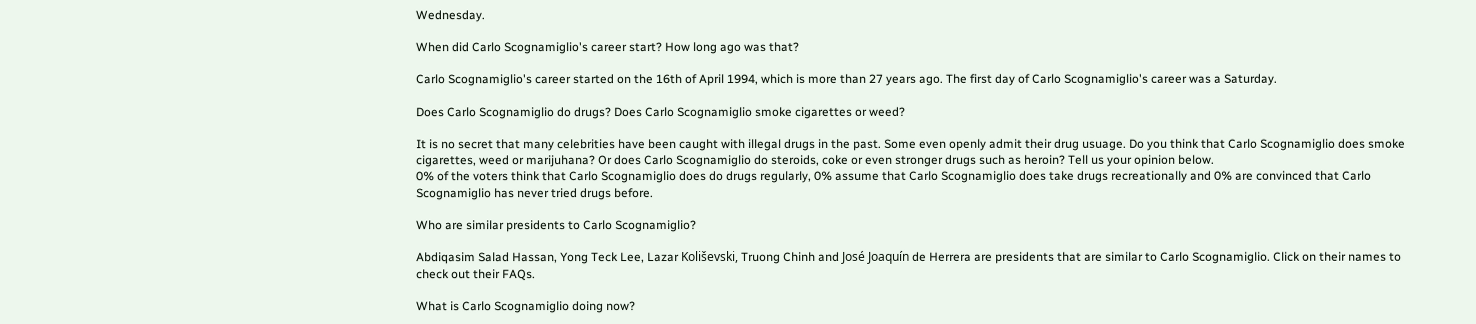Wednesday.

When did Carlo Scognamiglio's career start? How long ago was that?

Carlo Scognamiglio's career started on the 16th of April 1994, which is more than 27 years ago. The first day of Carlo Scognamiglio's career was a Saturday.

Does Carlo Scognamiglio do drugs? Does Carlo Scognamiglio smoke cigarettes or weed?

It is no secret that many celebrities have been caught with illegal drugs in the past. Some even openly admit their drug usuage. Do you think that Carlo Scognamiglio does smoke cigarettes, weed or marijuhana? Or does Carlo Scognamiglio do steroids, coke or even stronger drugs such as heroin? Tell us your opinion below.
0% of the voters think that Carlo Scognamiglio does do drugs regularly, 0% assume that Carlo Scognamiglio does take drugs recreationally and 0% are convinced that Carlo Scognamiglio has never tried drugs before.

Who are similar presidents to Carlo Scognamiglio?

Abdiqasim Salad Hassan, Yong Teck Lee, Lazar Koliševski, Truong Chinh and José Joaquín de Herrera are presidents that are similar to Carlo Scognamiglio. Click on their names to check out their FAQs.

What is Carlo Scognamiglio doing now?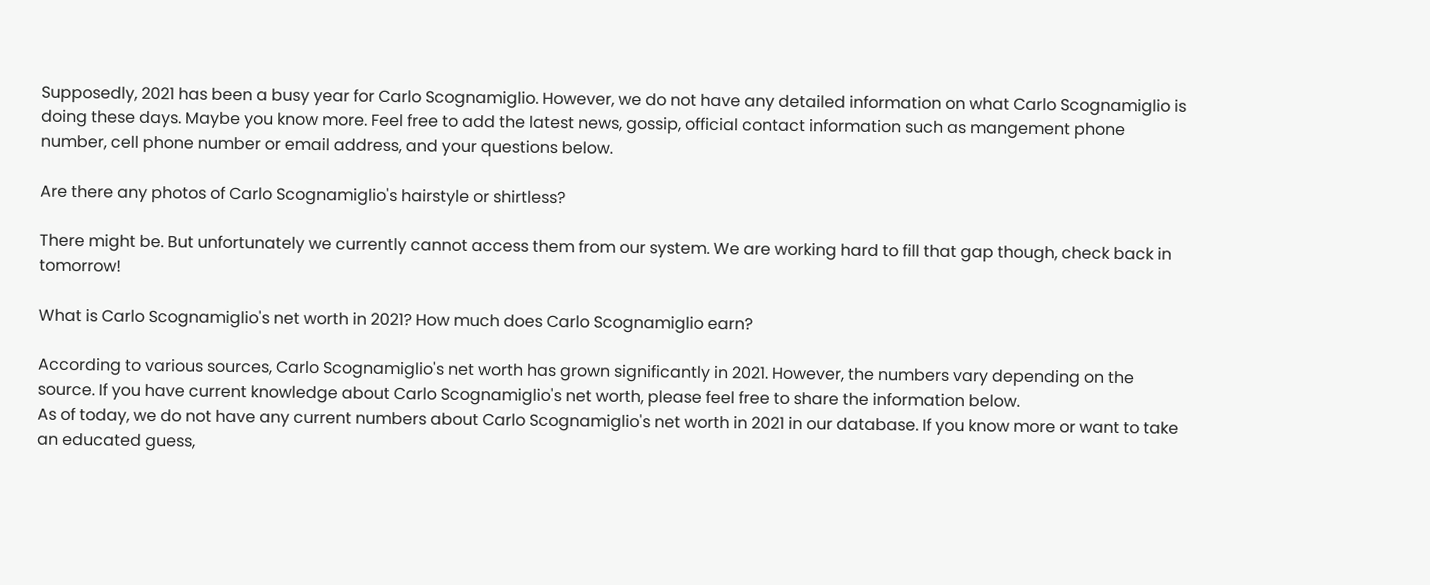Supposedly, 2021 has been a busy year for Carlo Scognamiglio. However, we do not have any detailed information on what Carlo Scognamiglio is doing these days. Maybe you know more. Feel free to add the latest news, gossip, official contact information such as mangement phone number, cell phone number or email address, and your questions below.

Are there any photos of Carlo Scognamiglio's hairstyle or shirtless?

There might be. But unfortunately we currently cannot access them from our system. We are working hard to fill that gap though, check back in tomorrow!

What is Carlo Scognamiglio's net worth in 2021? How much does Carlo Scognamiglio earn?

According to various sources, Carlo Scognamiglio's net worth has grown significantly in 2021. However, the numbers vary depending on the source. If you have current knowledge about Carlo Scognamiglio's net worth, please feel free to share the information below.
As of today, we do not have any current numbers about Carlo Scognamiglio's net worth in 2021 in our database. If you know more or want to take an educated guess,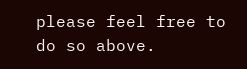please feel free to do so above.